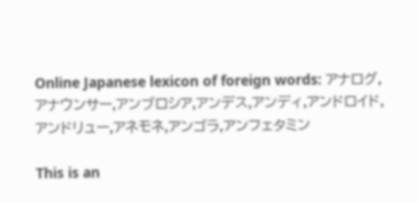Online Japanese lexicon of foreign words: アナログ,アナウンサー,アンブロシア,アンデス,アンディ,アンドロイド,アンドリュー,アネモネ,アンゴラ,アンフェタミン

This is an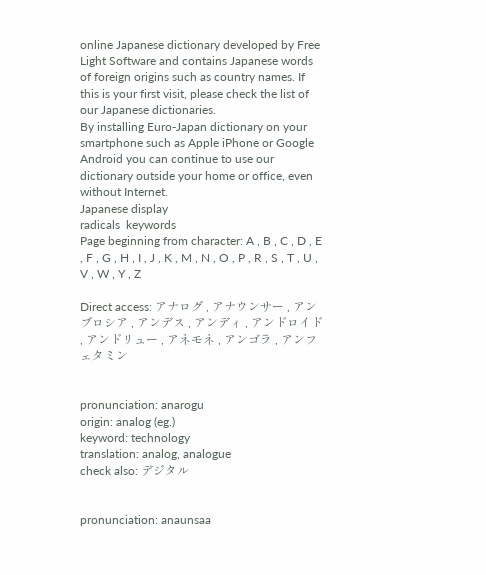online Japanese dictionary developed by Free Light Software and contains Japanese words of foreign origins such as country names. If this is your first visit, please check the list of our Japanese dictionaries.
By installing Euro-Japan dictionary on your smartphone such as Apple iPhone or Google Android you can continue to use our dictionary outside your home or office, even without Internet.
Japanese display
radicals  keywords
Page beginning from character: A , B , C , D , E , F , G , H , I , J , K , M , N , O , P , R , S , T , U , V , W , Y , Z

Direct access: アナログ , アナウンサー , アンブロシア , アンデス , アンディ , アンドロイド , アンドリュー , アネモネ , アンゴラ , アンフェタミン


pronunciation: anarogu
origin: analog (eg.)
keyword: technology
translation: analog, analogue
check also: デジタル


pronunciation: anaunsaa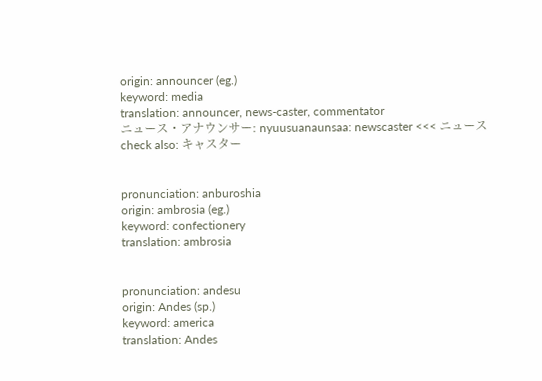origin: announcer (eg.)
keyword: media
translation: announcer, news-caster, commentator
ニュース・アナウンサー: nyuusuanaunsaa: newscaster <<< ニュース
check also: キャスター


pronunciation: anburoshia
origin: ambrosia (eg.)
keyword: confectionery
translation: ambrosia


pronunciation: andesu
origin: Andes (sp.)
keyword: america
translation: Andes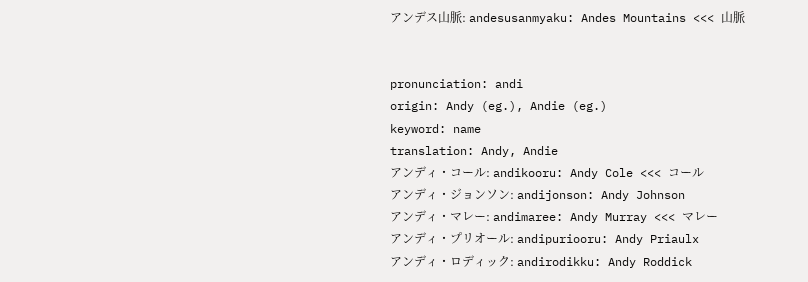アンデス山脈: andesusanmyaku: Andes Mountains <<< 山脈


pronunciation: andi
origin: Andy (eg.), Andie (eg.)
keyword: name
translation: Andy, Andie
アンディ・コール: andikooru: Andy Cole <<< コール
アンディ・ジョンソン: andijonson: Andy Johnson
アンディ・マレー: andimaree: Andy Murray <<< マレー
アンディ・プリオール: andipuriooru: Andy Priaulx
アンディ・ロディック: andirodikku: Andy Roddick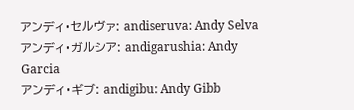アンディ・セルヴァ: andiseruva: Andy Selva
アンディ・ガルシア: andigarushia: Andy Garcia
アンディ・ギブ: andigibu: Andy Gibb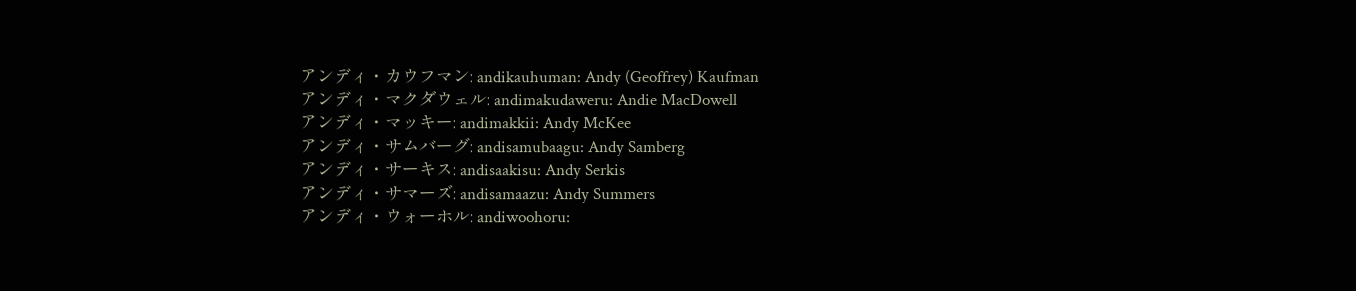アンディ・カウフマン: andikauhuman: Andy (Geoffrey) Kaufman
アンディ・マクダウェル: andimakudaweru: Andie MacDowell
アンディ・マッキー: andimakkii: Andy McKee
アンディ・サムバーグ: andisamubaagu: Andy Samberg
アンディ・サーキス: andisaakisu: Andy Serkis
アンディ・サマーズ: andisamaazu: Andy Summers
アンディ・ウォーホル: andiwoohoru: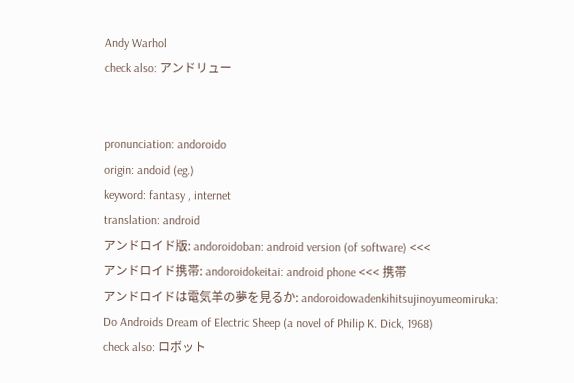Andy Warhol
check also: アンドリュー


pronunciation: andoroido
origin: andoid (eg.)
keyword: fantasy , internet
translation: android
アンドロイド版: andoroidoban: android version (of software) <<<
アンドロイド携帯: andoroidokeitai: android phone <<< 携帯
アンドロイドは電気羊の夢を見るか: andoroidowadenkihitsujinoyumeomiruka: Do Androids Dream of Electric Sheep (a novel of Philip K. Dick, 1968)
check also: ロボット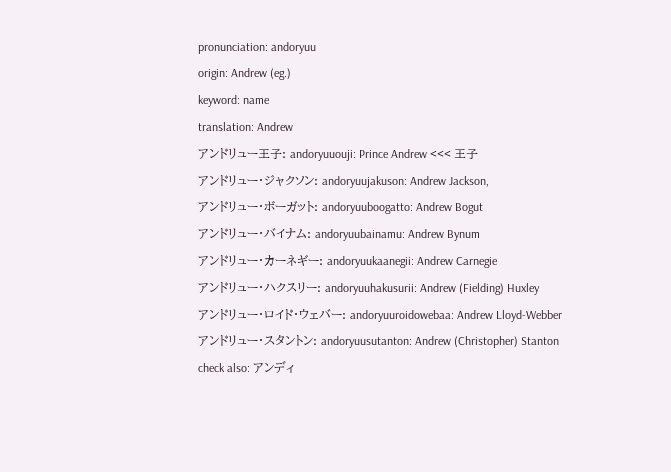pronunciation: andoryuu
origin: Andrew (eg.)
keyword: name
translation: Andrew
アンドリュー王子: andoryuuouji: Prince Andrew <<< 王子
アンドリュー・ジャクソン: andoryuujakuson: Andrew Jackson,
アンドリュー・ボーガット: andoryuuboogatto: Andrew Bogut
アンドリュー・バイナム: andoryuubainamu: Andrew Bynum
アンドリュー・カーネギー: andoryuukaanegii: Andrew Carnegie
アンドリュー・ハクスリー: andoryuuhakusurii: Andrew (Fielding) Huxley
アンドリュー・ロイド・ウェバー: andoryuuroidowebaa: Andrew Lloyd-Webber
アンドリュー・スタントン: andoryuusutanton: Andrew (Christopher) Stanton
check also: アンディ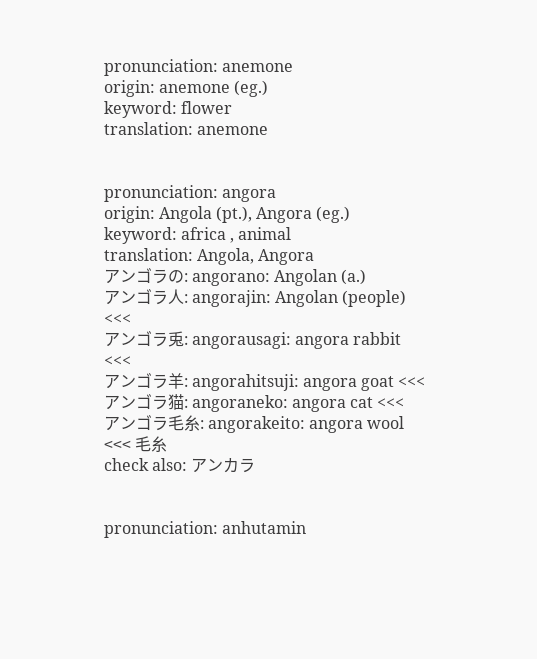pronunciation: anemone
origin: anemone (eg.)
keyword: flower
translation: anemone


pronunciation: angora
origin: Angola (pt.), Angora (eg.)
keyword: africa , animal
translation: Angola, Angora
アンゴラの: angorano: Angolan (a.)
アンゴラ人: angorajin: Angolan (people) <<<
アンゴラ兎: angorausagi: angora rabbit <<<
アンゴラ羊: angorahitsuji: angora goat <<<
アンゴラ猫: angoraneko: angora cat <<<
アンゴラ毛糸: angorakeito: angora wool <<< 毛糸
check also: アンカラ


pronunciation: anhutamin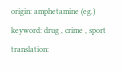origin: amphetamine (eg.)
keyword: drug , crime , sport
translation: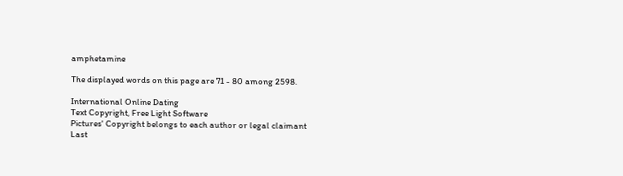amphetamine

The displayed words on this page are 71 - 80 among 2598.

International Online Dating
Text Copyright, Free Light Software
Pictures' Copyright belongs to each author or legal claimant
Last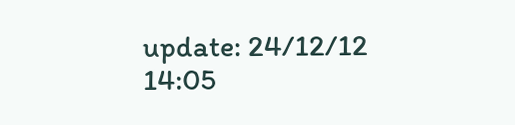update: 24/12/12 14:05